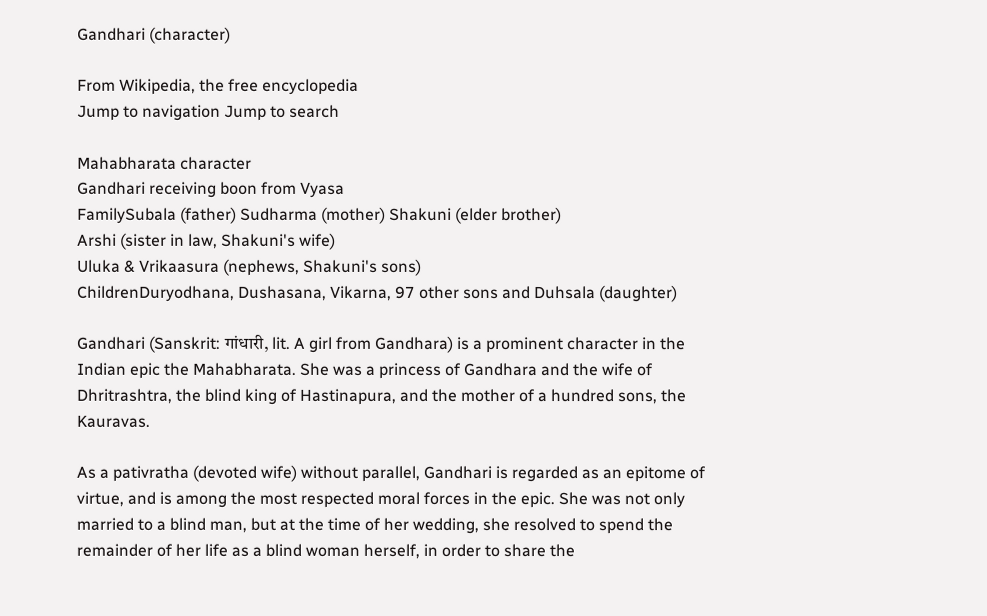Gandhari (character)

From Wikipedia, the free encyclopedia
Jump to navigation Jump to search

Mahabharata character
Gandhari receiving boon from Vyasa
FamilySubala (father) Sudharma (mother) Shakuni (elder brother)
Arshi (sister in law, Shakuni's wife)
Uluka & Vrikaasura (nephews, Shakuni's sons)
ChildrenDuryodhana, Dushasana, Vikarna, 97 other sons and Duhsala (daughter)

Gandhari (Sanskrit: गांधारी, lit. A girl from Gandhara) is a prominent character in the Indian epic the Mahabharata. She was a princess of Gandhara and the wife of Dhritrashtra, the blind king of Hastinapura, and the mother of a hundred sons, the Kauravas.

As a pativratha (devoted wife) without parallel, Gandhari is regarded as an epitome of virtue, and is among the most respected moral forces in the epic. She was not only married to a blind man, but at the time of her wedding, she resolved to spend the remainder of her life as a blind woman herself, in order to share the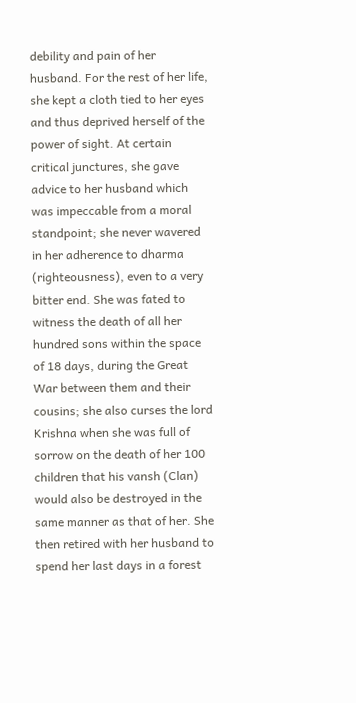debility and pain of her husband. For the rest of her life, she kept a cloth tied to her eyes and thus deprived herself of the power of sight. At certain critical junctures, she gave advice to her husband which was impeccable from a moral standpoint; she never wavered in her adherence to dharma (righteousness), even to a very bitter end. She was fated to witness the death of all her hundred sons within the space of 18 days, during the Great War between them and their cousins; she also curses the lord Krishna when she was full of sorrow on the death of her 100 children that his vansh (Clan) would also be destroyed in the same manner as that of her. She then retired with her husband to spend her last days in a forest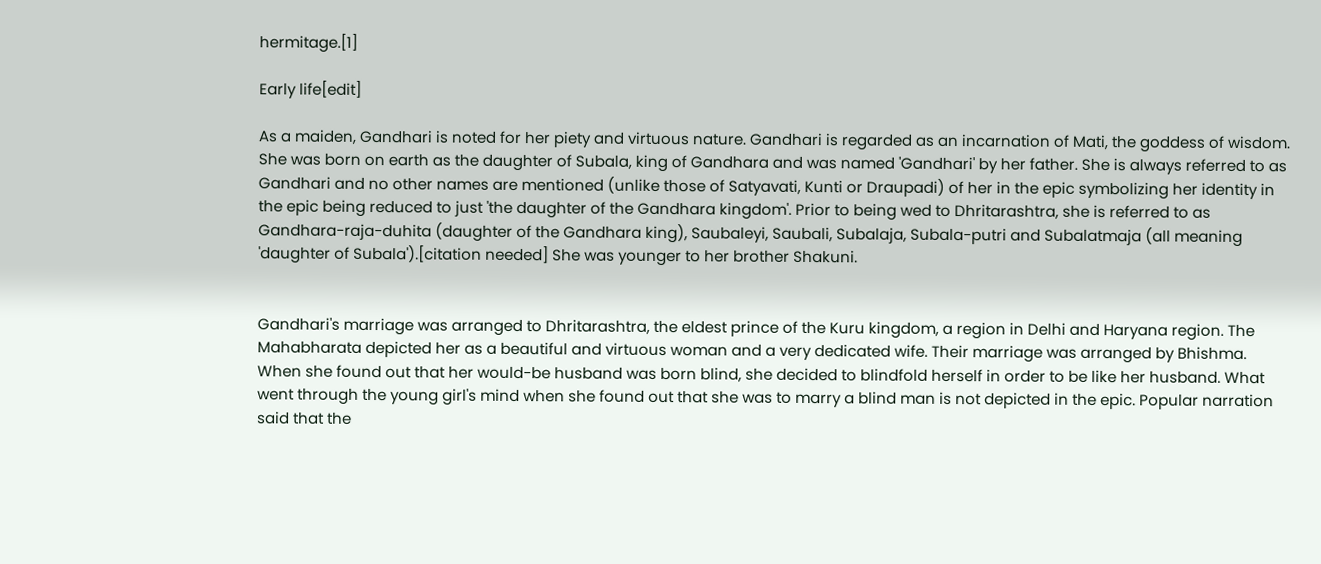hermitage.[1]

Early life[edit]

As a maiden, Gandhari is noted for her piety and virtuous nature. Gandhari is regarded as an incarnation of Mati, the goddess of wisdom. She was born on earth as the daughter of Subala, king of Gandhara and was named 'Gandhari' by her father. She is always referred to as Gandhari and no other names are mentioned (unlike those of Satyavati, Kunti or Draupadi) of her in the epic symbolizing her identity in the epic being reduced to just 'the daughter of the Gandhara kingdom'. Prior to being wed to Dhritarashtra, she is referred to as Gandhara-raja-duhita (daughter of the Gandhara king), Saubaleyi, Saubali, Subalaja, Subala-putri and Subalatmaja (all meaning 'daughter of Subala').[citation needed] She was younger to her brother Shakuni.


Gandhari's marriage was arranged to Dhritarashtra, the eldest prince of the Kuru kingdom, a region in Delhi and Haryana region. The Mahabharata depicted her as a beautiful and virtuous woman and a very dedicated wife. Their marriage was arranged by Bhishma. When she found out that her would-be husband was born blind, she decided to blindfold herself in order to be like her husband. What went through the young girl's mind when she found out that she was to marry a blind man is not depicted in the epic. Popular narration said that the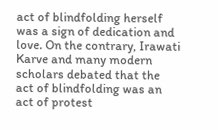act of blindfolding herself was a sign of dedication and love. On the contrary, Irawati Karve and many modern scholars debated that the act of blindfolding was an act of protest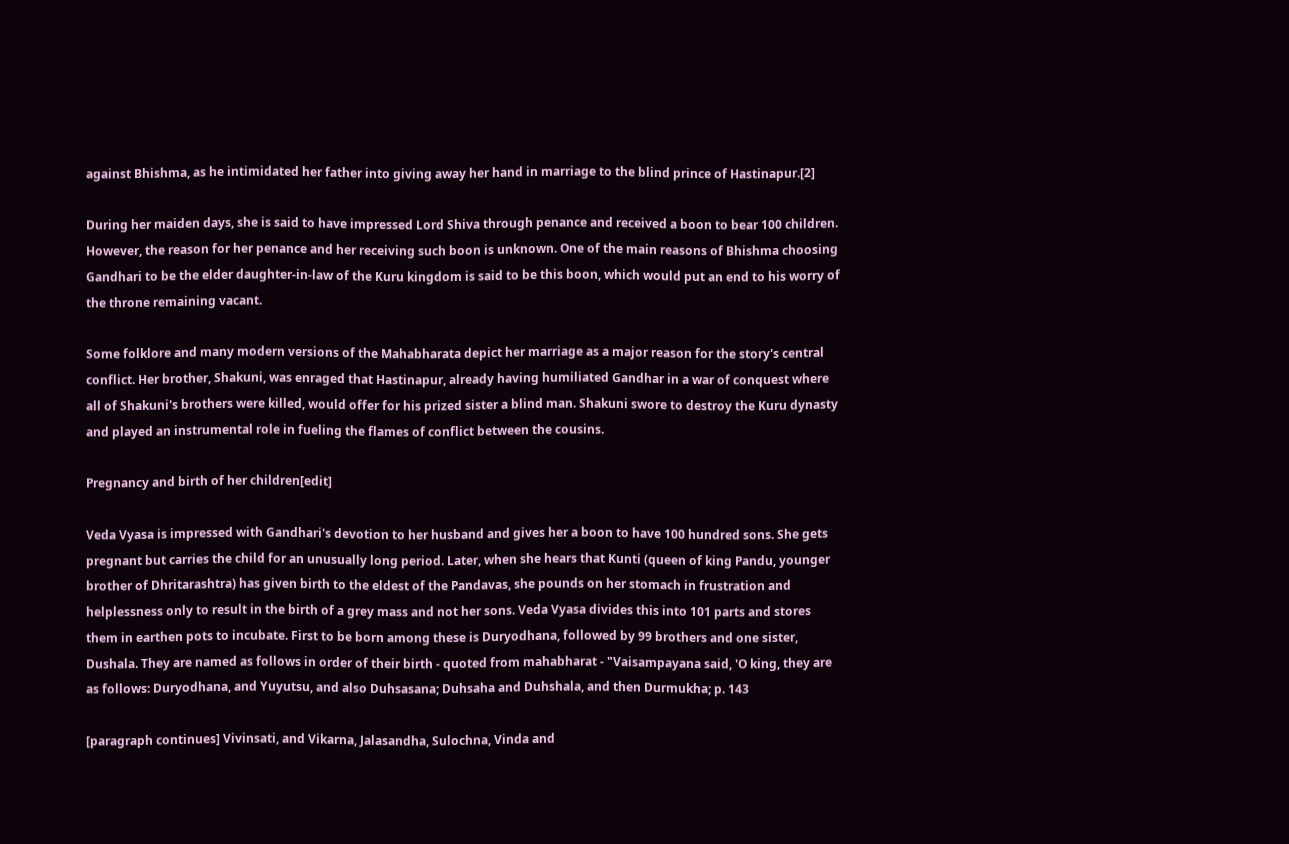against Bhishma, as he intimidated her father into giving away her hand in marriage to the blind prince of Hastinapur.[2]

During her maiden days, she is said to have impressed Lord Shiva through penance and received a boon to bear 100 children. However, the reason for her penance and her receiving such boon is unknown. One of the main reasons of Bhishma choosing Gandhari to be the elder daughter-in-law of the Kuru kingdom is said to be this boon, which would put an end to his worry of the throne remaining vacant.

Some folklore and many modern versions of the Mahabharata depict her marriage as a major reason for the story's central conflict. Her brother, Shakuni, was enraged that Hastinapur, already having humiliated Gandhar in a war of conquest where all of Shakuni's brothers were killed, would offer for his prized sister a blind man. Shakuni swore to destroy the Kuru dynasty and played an instrumental role in fueling the flames of conflict between the cousins.

Pregnancy and birth of her children[edit]

Veda Vyasa is impressed with Gandhari's devotion to her husband and gives her a boon to have 100 hundred sons. She gets pregnant but carries the child for an unusually long period. Later, when she hears that Kunti (queen of king Pandu, younger brother of Dhritarashtra) has given birth to the eldest of the Pandavas, she pounds on her stomach in frustration and helplessness only to result in the birth of a grey mass and not her sons. Veda Vyasa divides this into 101 parts and stores them in earthen pots to incubate. First to be born among these is Duryodhana, followed by 99 brothers and one sister, Dushala. They are named as follows in order of their birth - quoted from mahabharat - "Vaisampayana said, 'O king, they are as follows: Duryodhana, and Yuyutsu, and also Duhsasana; Duhsaha and Duhshala, and then Durmukha; p. 143

[paragraph continues] Vivinsati, and Vikarna, Jalasandha, Sulochna, Vinda and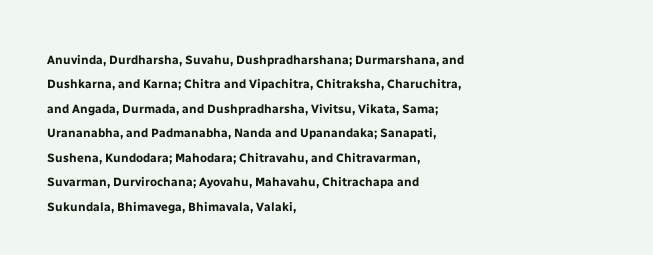Anuvinda, Durdharsha, Suvahu, Dushpradharshana; Durmarshana, and Dushkarna, and Karna; Chitra and Vipachitra, Chitraksha, Charuchitra, and Angada, Durmada, and Dushpradharsha, Vivitsu, Vikata, Sama; Urananabha, and Padmanabha, Nanda and Upanandaka; Sanapati, Sushena, Kundodara; Mahodara; Chitravahu, and Chitravarman, Suvarman, Durvirochana; Ayovahu, Mahavahu, Chitrachapa and Sukundala, Bhimavega, Bhimavala, Valaki,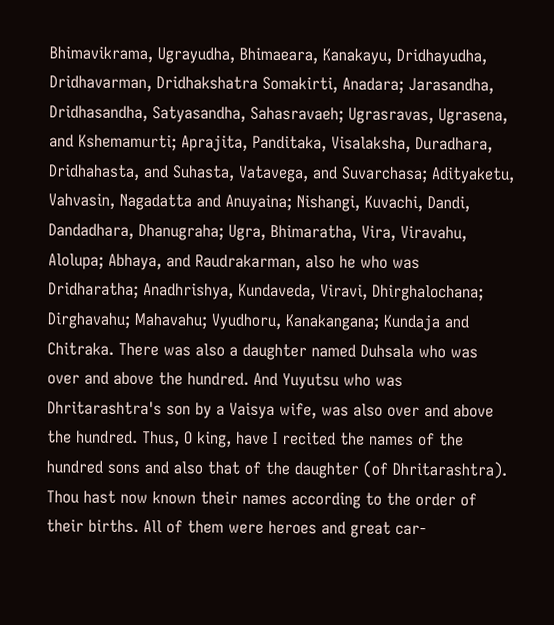Bhimavikrama, Ugrayudha, Bhimaeara, Kanakayu, Dridhayudha, Dridhavarman, Dridhakshatra Somakirti, Anadara; Jarasandha, Dridhasandha, Satyasandha, Sahasravaeh; Ugrasravas, Ugrasena, and Kshemamurti; Aprajita, Panditaka, Visalaksha, Duradhara, Dridhahasta, and Suhasta, Vatavega, and Suvarchasa; Adityaketu, Vahvasin, Nagadatta and Anuyaina; Nishangi, Kuvachi, Dandi, Dandadhara, Dhanugraha; Ugra, Bhimaratha, Vira, Viravahu, Alolupa; Abhaya, and Raudrakarman, also he who was Dridharatha; Anadhrishya, Kundaveda, Viravi, Dhirghalochana; Dirghavahu; Mahavahu; Vyudhoru, Kanakangana; Kundaja and Chitraka. There was also a daughter named Duhsala who was over and above the hundred. And Yuyutsu who was Dhritarashtra's son by a Vaisya wife, was also over and above the hundred. Thus, O king, have I recited the names of the hundred sons and also that of the daughter (of Dhritarashtra). Thou hast now known their names according to the order of their births. All of them were heroes and great car-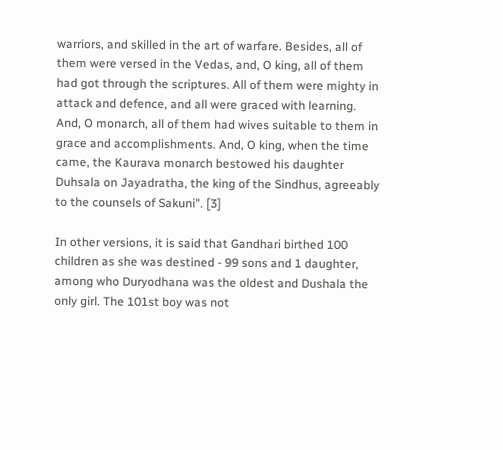warriors, and skilled in the art of warfare. Besides, all of them were versed in the Vedas, and, O king, all of them had got through the scriptures. All of them were mighty in attack and defence, and all were graced with learning. And, O monarch, all of them had wives suitable to them in grace and accomplishments. And, O king, when the time came, the Kaurava monarch bestowed his daughter Duhsala on Jayadratha, the king of the Sindhus, agreeably to the counsels of Sakuni". [3]

In other versions, it is said that Gandhari birthed 100 children as she was destined - 99 sons and 1 daughter, among who Duryodhana was the oldest and Dushala the only girl. The 101st boy was not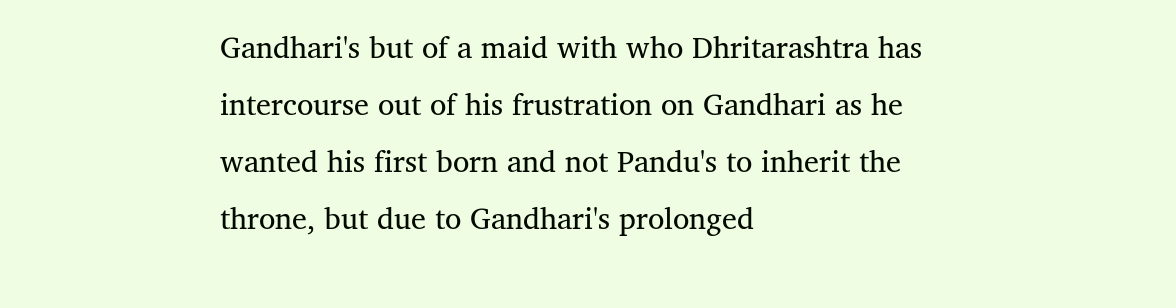Gandhari's but of a maid with who Dhritarashtra has intercourse out of his frustration on Gandhari as he wanted his first born and not Pandu's to inherit the throne, but due to Gandhari's prolonged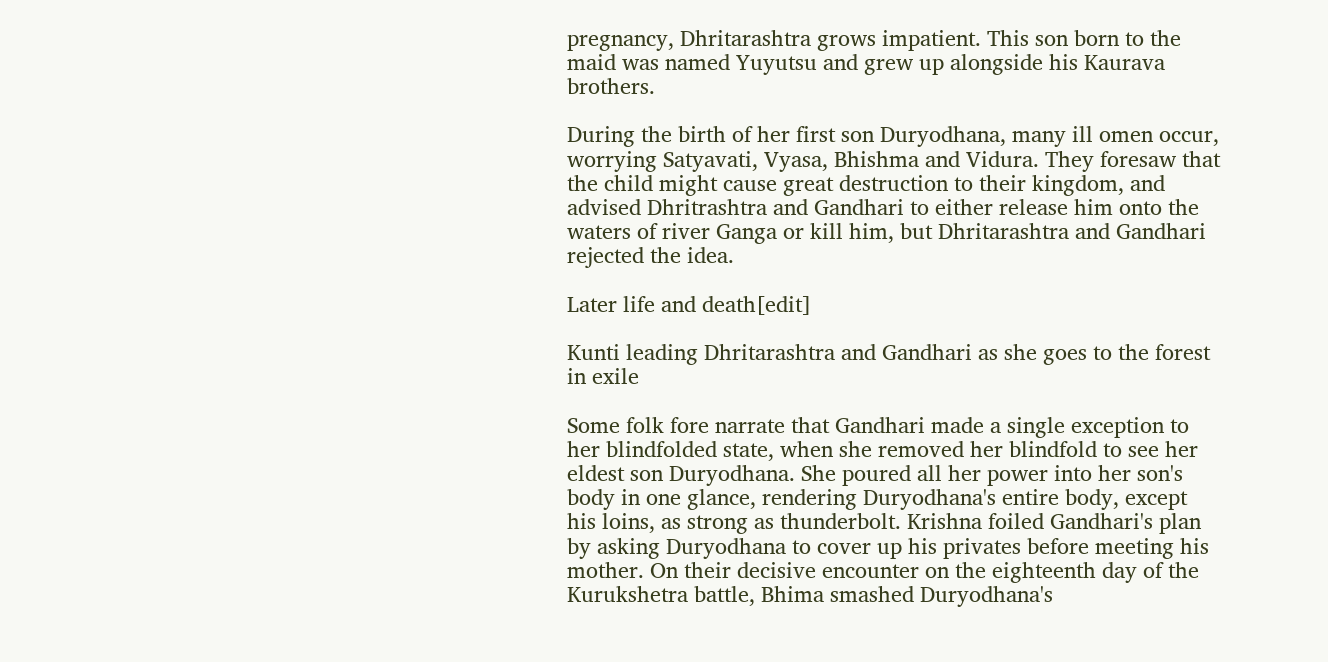pregnancy, Dhritarashtra grows impatient. This son born to the maid was named Yuyutsu and grew up alongside his Kaurava brothers.

During the birth of her first son Duryodhana, many ill omen occur, worrying Satyavati, Vyasa, Bhishma and Vidura. They foresaw that the child might cause great destruction to their kingdom, and advised Dhritrashtra and Gandhari to either release him onto the waters of river Ganga or kill him, but Dhritarashtra and Gandhari rejected the idea.

Later life and death[edit]

Kunti leading Dhritarashtra and Gandhari as she goes to the forest in exile

Some folk fore narrate that Gandhari made a single exception to her blindfolded state, when she removed her blindfold to see her eldest son Duryodhana. She poured all her power into her son's body in one glance, rendering Duryodhana's entire body, except his loins, as strong as thunderbolt. Krishna foiled Gandhari's plan by asking Duryodhana to cover up his privates before meeting his mother. On their decisive encounter on the eighteenth day of the Kurukshetra battle, Bhima smashed Duryodhana's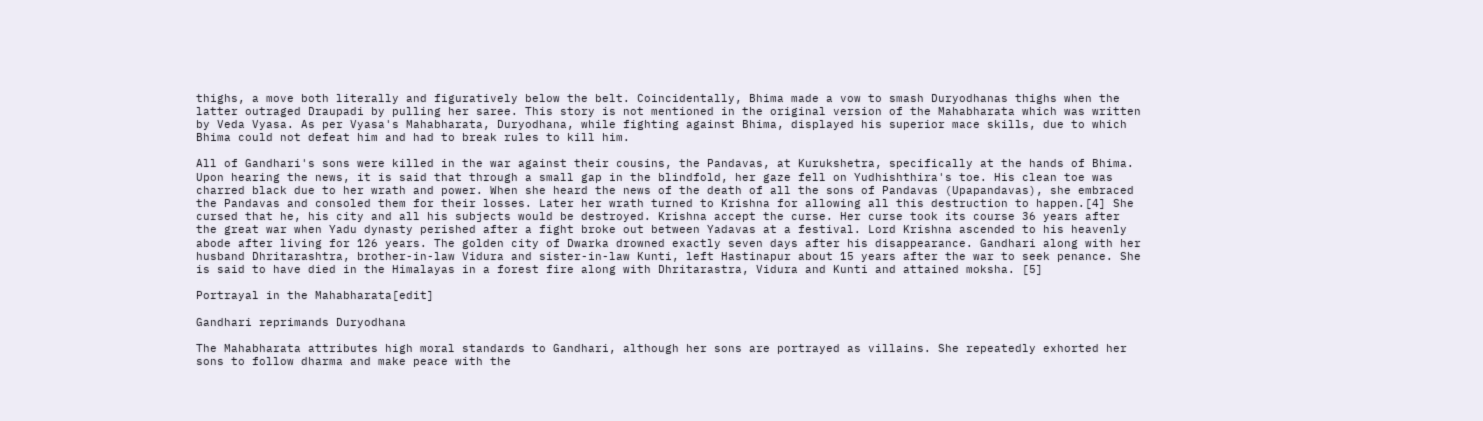thighs, a move both literally and figuratively below the belt. Coincidentally, Bhima made a vow to smash Duryodhanas thighs when the latter outraged Draupadi by pulling her saree. This story is not mentioned in the original version of the Mahabharata which was written by Veda Vyasa. As per Vyasa's Mahabharata, Duryodhana, while fighting against Bhima, displayed his superior mace skills, due to which Bhima could not defeat him and had to break rules to kill him.

All of Gandhari's sons were killed in the war against their cousins, the Pandavas, at Kurukshetra, specifically at the hands of Bhima. Upon hearing the news, it is said that through a small gap in the blindfold, her gaze fell on Yudhishthira's toe. His clean toe was charred black due to her wrath and power. When she heard the news of the death of all the sons of Pandavas (Upapandavas), she embraced the Pandavas and consoled them for their losses. Later her wrath turned to Krishna for allowing all this destruction to happen.[4] She cursed that he, his city and all his subjects would be destroyed. Krishna accept the curse. Her curse took its course 36 years after the great war when Yadu dynasty perished after a fight broke out between Yadavas at a festival. Lord Krishna ascended to his heavenly abode after living for 126 years. The golden city of Dwarka drowned exactly seven days after his disappearance. Gandhari along with her husband Dhritarashtra, brother-in-law Vidura and sister-in-law Kunti, left Hastinapur about 15 years after the war to seek penance. She is said to have died in the Himalayas in a forest fire along with Dhritarastra, Vidura and Kunti and attained moksha. [5]

Portrayal in the Mahabharata[edit]

Gandhari reprimands Duryodhana

The Mahabharata attributes high moral standards to Gandhari, although her sons are portrayed as villains. She repeatedly exhorted her sons to follow dharma and make peace with the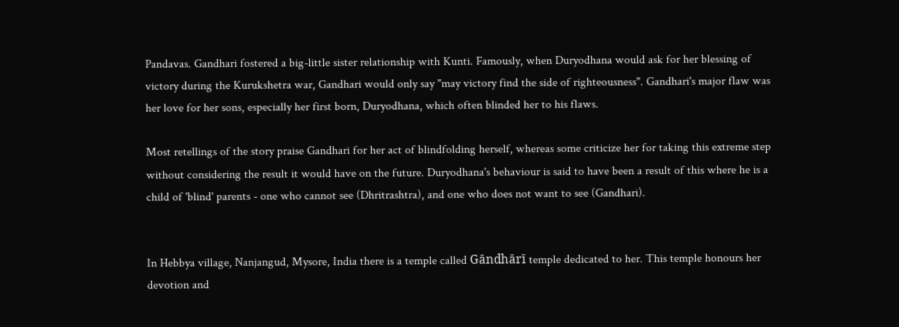Pandavas. Gandhari fostered a big-little sister relationship with Kunti. Famously, when Duryodhana would ask for her blessing of victory during the Kurukshetra war, Gandhari would only say "may victory find the side of righteousness". Gandhari's major flaw was her love for her sons, especially her first born, Duryodhana, which often blinded her to his flaws.

Most retellings of the story praise Gandhari for her act of blindfolding herself, whereas some criticize her for taking this extreme step without considering the result it would have on the future. Duryodhana's behaviour is said to have been a result of this where he is a child of 'blind' parents - one who cannot see (Dhritrashtra), and one who does not want to see (Gandhari).


In Hebbya village, Nanjangud, Mysore, India there is a temple called Gāndhārī temple dedicated to her. This temple honours her devotion and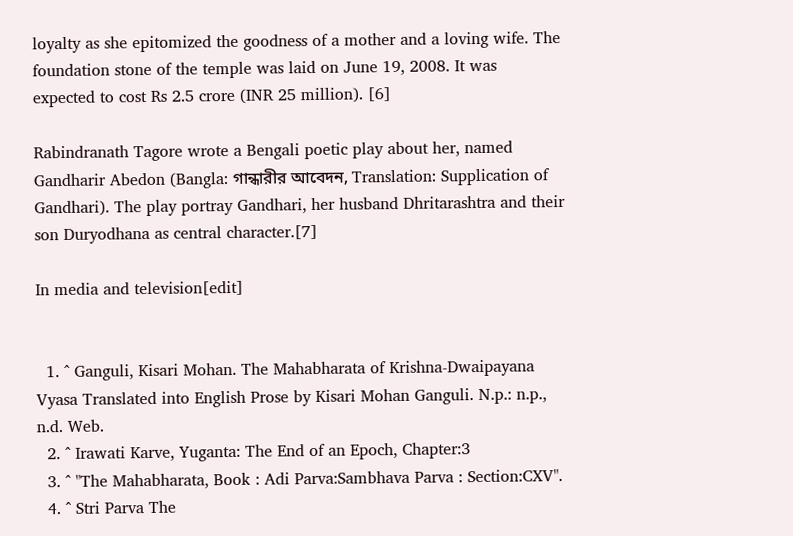loyalty as she epitomized the goodness of a mother and a loving wife. The foundation stone of the temple was laid on June 19, 2008. It was expected to cost Rs 2.5 crore (INR 25 million). [6]

Rabindranath Tagore wrote a Bengali poetic play about her, named Gandharir Abedon (Bangla: গান্ধারীর আবেদন, Translation: Supplication of Gandhari). The play portray Gandhari, her husband Dhritarashtra and their son Duryodhana as central character.[7]

In media and television[edit]


  1. ^ Ganguli, Kisari Mohan. The Mahabharata of Krishna-Dwaipayana Vyasa Translated into English Prose by Kisari Mohan Ganguli. N.p.: n.p., n.d. Web.
  2. ^ Irawati Karve, Yuganta: The End of an Epoch, Chapter:3
  3. ^ "The Mahabharata, Book : Adi Parva:Sambhava Parva : Section:CXV".
  4. ^ Stri Parva The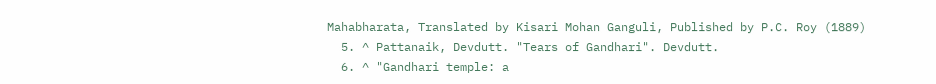Mahabharata, Translated by Kisari Mohan Ganguli, Published by P.C. Roy (1889)
  5. ^ Pattanaik, Devdutt. "Tears of Gandhari". Devdutt.
  6. ^ "Gandhari temple: a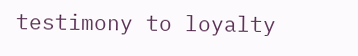testimony to loyalty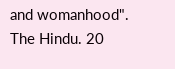and womanhood". The Hindu. 20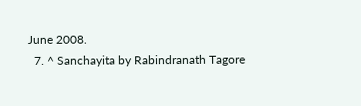June 2008.
  7. ^ Sanchayita by Rabindranath Tagore